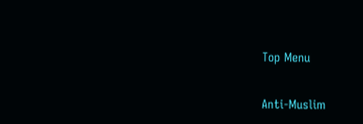Top Menu

Anti-Muslim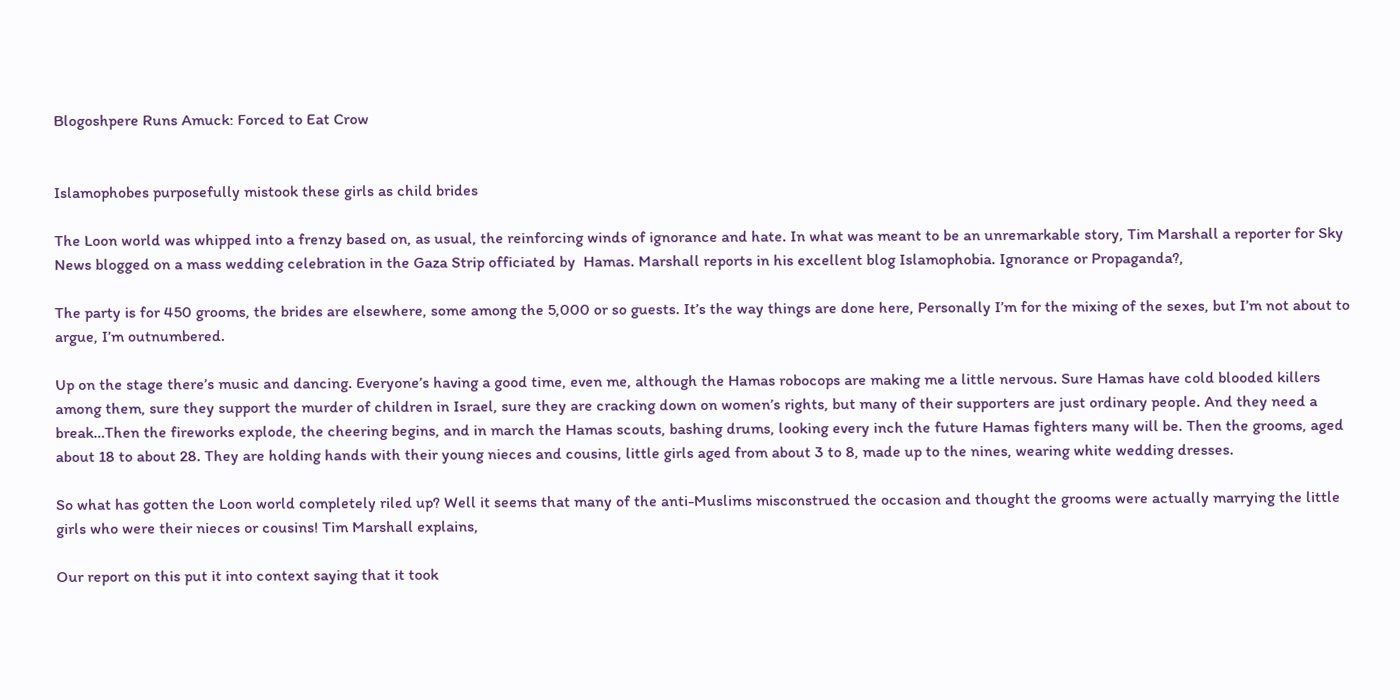Blogoshpere Runs Amuck: Forced to Eat Crow


Islamophobes purposefully mistook these girls as child brides

The Loon world was whipped into a frenzy based on, as usual, the reinforcing winds of ignorance and hate. In what was meant to be an unremarkable story, Tim Marshall a reporter for Sky News blogged on a mass wedding celebration in the Gaza Strip officiated by  Hamas. Marshall reports in his excellent blog Islamophobia. Ignorance or Propaganda?,

The party is for 450 grooms, the brides are elsewhere, some among the 5,000 or so guests. It’s the way things are done here, Personally I’m for the mixing of the sexes, but I’m not about to argue, I’m outnumbered.

Up on the stage there’s music and dancing. Everyone’s having a good time, even me, although the Hamas robocops are making me a little nervous. Sure Hamas have cold blooded killers among them, sure they support the murder of children in Israel, sure they are cracking down on women’s rights, but many of their supporters are just ordinary people. And they need a break…Then the fireworks explode, the cheering begins, and in march the Hamas scouts, bashing drums, looking every inch the future Hamas fighters many will be. Then the grooms, aged about 18 to about 28. They are holding hands with their young nieces and cousins, little girls aged from about 3 to 8, made up to the nines, wearing white wedding dresses.

So what has gotten the Loon world completely riled up? Well it seems that many of the anti-Muslims misconstrued the occasion and thought the grooms were actually marrying the little girls who were their nieces or cousins! Tim Marshall explains,

Our report on this put it into context saying that it took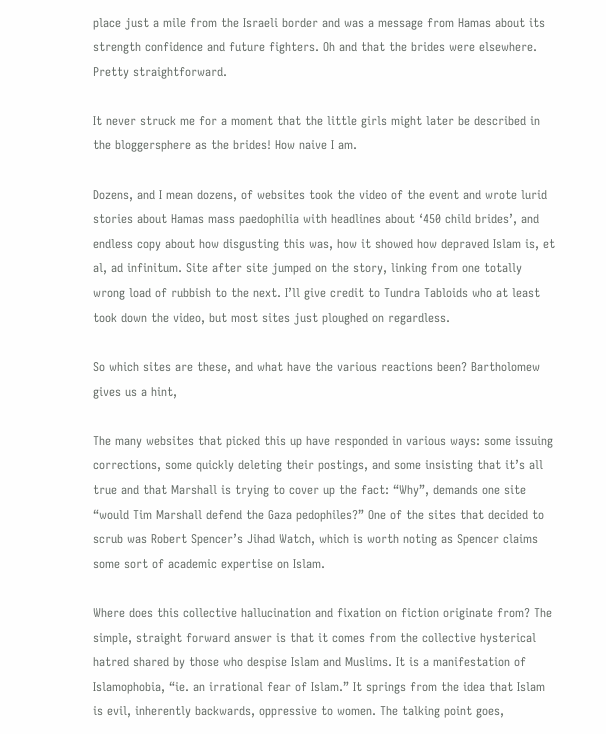place just a mile from the Israeli border and was a message from Hamas about its strength confidence and future fighters. Oh and that the brides were elsewhere. Pretty straightforward.

It never struck me for a moment that the little girls might later be described in the bloggersphere as the brides! How naive I am.

Dozens, and I mean dozens, of websites took the video of the event and wrote lurid stories about Hamas mass paedophilia with headlines about ‘450 child brides’, and endless copy about how disgusting this was, how it showed how depraved Islam is, et al, ad infinitum. Site after site jumped on the story, linking from one totally wrong load of rubbish to the next. I’ll give credit to Tundra Tabloids who at least took down the video, but most sites just ploughed on regardless.

So which sites are these, and what have the various reactions been? Bartholomew gives us a hint,

The many websites that picked this up have responded in various ways: some issuing corrections, some quickly deleting their postings, and some insisting that it’s all true and that Marshall is trying to cover up the fact: “Why”, demands one site “would Tim Marshall defend the Gaza pedophiles?” One of the sites that decided to scrub was Robert Spencer’s Jihad Watch, which is worth noting as Spencer claims some sort of academic expertise on Islam.

Where does this collective hallucination and fixation on fiction originate from? The simple, straight forward answer is that it comes from the collective hysterical hatred shared by those who despise Islam and Muslims. It is a manifestation of Islamophobia, “ie. an irrational fear of Islam.” It springs from the idea that Islam is evil, inherently backwards, oppressive to women. The talking point goes,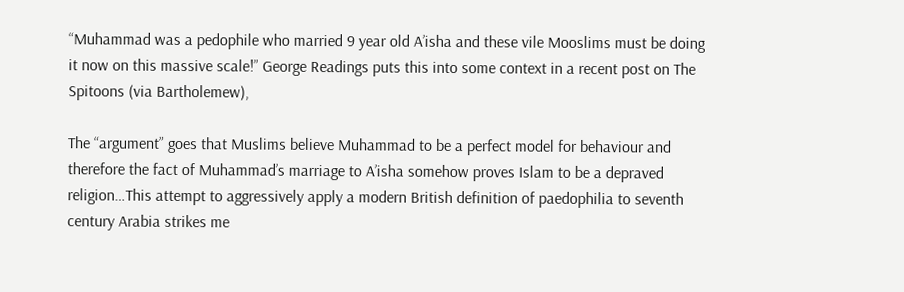“Muhammad was a pedophile who married 9 year old A’isha and these vile Mooslims must be doing it now on this massive scale!” George Readings puts this into some context in a recent post on The Spitoons (via Bartholemew),

The “argument” goes that Muslims believe Muhammad to be a perfect model for behaviour and therefore the fact of Muhammad’s marriage to A’isha somehow proves Islam to be a depraved religion…This attempt to aggressively apply a modern British definition of paedophilia to seventh century Arabia strikes me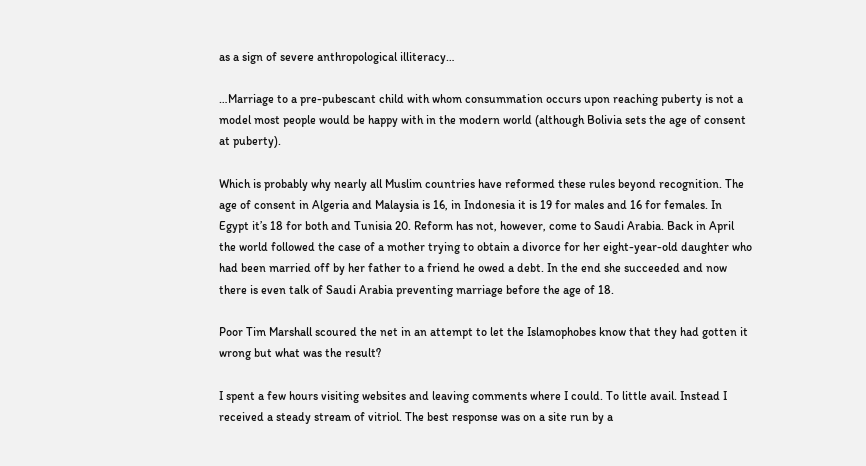as a sign of severe anthropological illiteracy…

…Marriage to a pre-pubescant child with whom consummation occurs upon reaching puberty is not a model most people would be happy with in the modern world (although Bolivia sets the age of consent at puberty).

Which is probably why nearly all Muslim countries have reformed these rules beyond recognition. The age of consent in Algeria and Malaysia is 16, in Indonesia it is 19 for males and 16 for females. In Egypt it’s 18 for both and Tunisia 20. Reform has not, however, come to Saudi Arabia. Back in April the world followed the case of a mother trying to obtain a divorce for her eight-year-old daughter who had been married off by her father to a friend he owed a debt. In the end she succeeded and now there is even talk of Saudi Arabia preventing marriage before the age of 18.

Poor Tim Marshall scoured the net in an attempt to let the Islamophobes know that they had gotten it wrong but what was the result?

I spent a few hours visiting websites and leaving comments where I could. To little avail. Instead I received a steady stream of vitriol. The best response was on a site run by a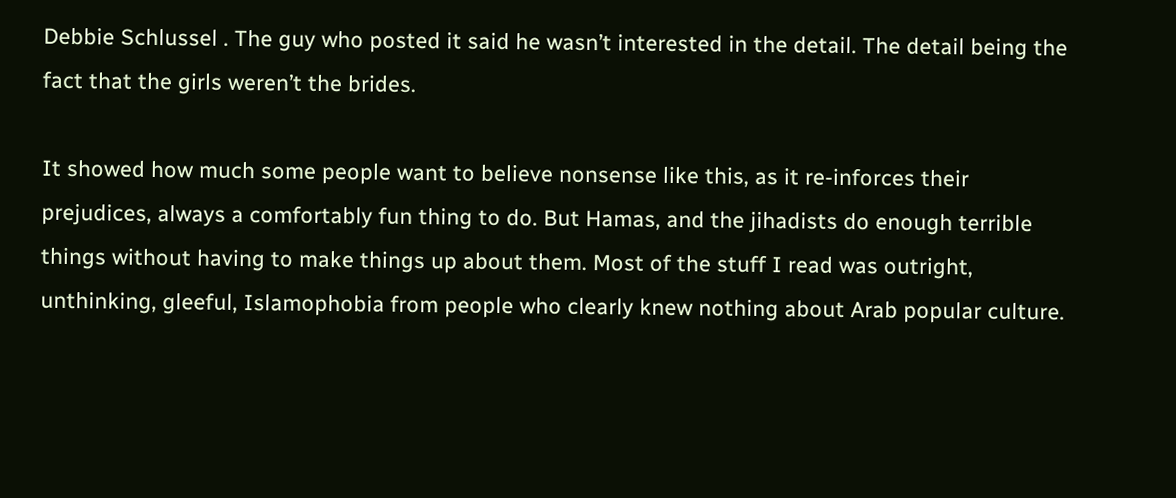Debbie Schlussel . The guy who posted it said he wasn’t interested in the detail. The detail being the fact that the girls weren’t the brides.

It showed how much some people want to believe nonsense like this, as it re-inforces their prejudices, always a comfortably fun thing to do. But Hamas, and the jihadists do enough terrible things without having to make things up about them. Most of the stuff I read was outright, unthinking, gleeful, Islamophobia from people who clearly knew nothing about Arab popular culture.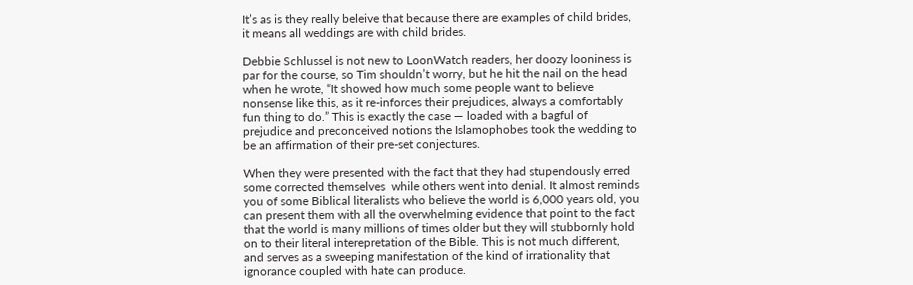It’s as is they really beleive that because there are examples of child brides, it means all weddings are with child brides.

Debbie Schlussel is not new to LoonWatch readers, her doozy looniness is par for the course, so Tim shouldn’t worry, but he hit the nail on the head when he wrote, “It showed how much some people want to believe nonsense like this, as it re-inforces their prejudices, always a comfortably fun thing to do.” This is exactly the case — loaded with a bagful of prejudice and preconceived notions the Islamophobes took the wedding to be an affirmation of their pre-set conjectures.

When they were presented with the fact that they had stupendously erred some corrected themselves  while others went into denial. It almost reminds you of some Biblical literalists who believe the world is 6,000 years old, you can present them with all the overwhelming evidence that point to the fact that the world is many millions of times older but they will stubbornly hold on to their literal interepretation of the Bible. This is not much different, and serves as a sweeping manifestation of the kind of irrationality that ignorance coupled with hate can produce.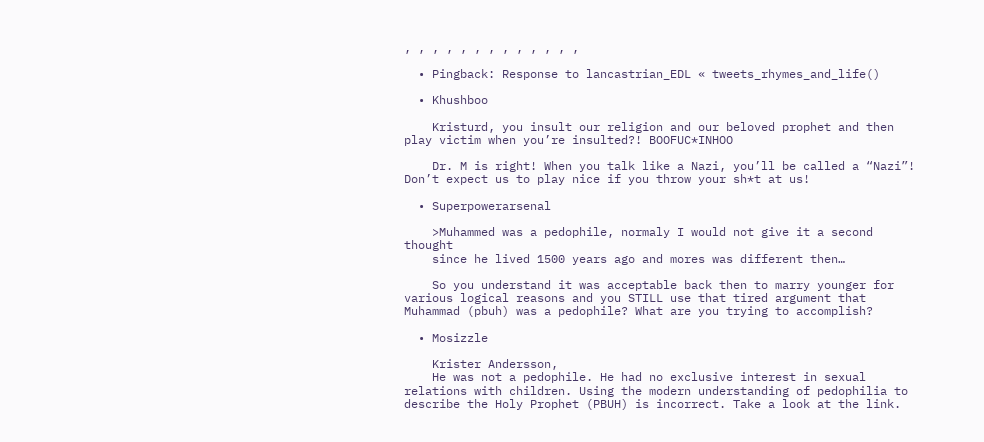, , , , , , , , , , , , ,

  • Pingback: Response to lancastrian_EDL « tweets_rhymes_and_life()

  • Khushboo

    Kristurd, you insult our religion and our beloved prophet and then play victim when you’re insulted?! BOOFUC*INHOO

    Dr. M is right! When you talk like a Nazi, you’ll be called a “Nazi”! Don’t expect us to play nice if you throw your sh*t at us!

  • Superpowerarsenal

    >Muhammed was a pedophile, normaly I would not give it a second thought
    since he lived 1500 years ago and mores was different then…

    So you understand it was acceptable back then to marry younger for various logical reasons and you STILL use that tired argument that Muhammad (pbuh) was a pedophile? What are you trying to accomplish?

  • Mosizzle

    Krister Andersson,
    He was not a pedophile. He had no exclusive interest in sexual relations with children. Using the modern understanding of pedophilia to describe the Holy Prophet (PBUH) is incorrect. Take a look at the link.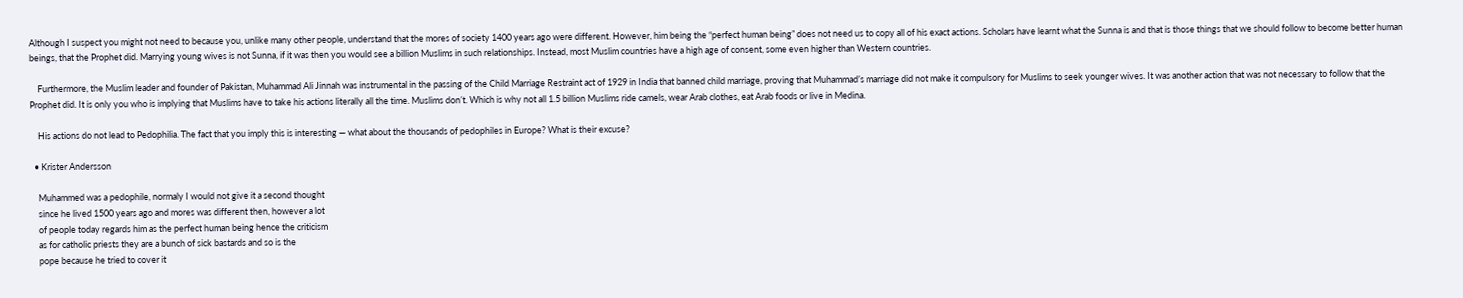Although I suspect you might not need to because you, unlike many other people, understand that the mores of society 1400 years ago were different. However, him being the “perfect human being” does not need us to copy all of his exact actions. Scholars have learnt what the Sunna is and that is those things that we should follow to become better human beings, that the Prophet did. Marrying young wives is not Sunna, if it was then you would see a billion Muslims in such relationships. Instead, most Muslim countries have a high age of consent, some even higher than Western countries.

    Furthermore, the Muslim leader and founder of Pakistan, Muhammad Ali Jinnah was instrumental in the passing of the Child Marriage Restraint act of 1929 in India that banned child marriage, proving that Muhammad’s marriage did not make it compulsory for Muslims to seek younger wives. It was another action that was not necessary to follow that the Prophet did. It is only you who is implying that Muslims have to take his actions literally all the time. Muslims don’t. Which is why not all 1.5 billion Muslims ride camels, wear Arab clothes, eat Arab foods or live in Medina.

    His actions do not lead to Pedophilia. The fact that you imply this is interesting — what about the thousands of pedophiles in Europe? What is their excuse?

  • Krister Andersson

    Muhammed was a pedophile, normaly I would not give it a second thought
    since he lived 1500 years ago and mores was different then, however a lot
    of people today regards him as the perfect human being hence the criticism
    as for catholic priests they are a bunch of sick bastards and so is the
    pope because he tried to cover it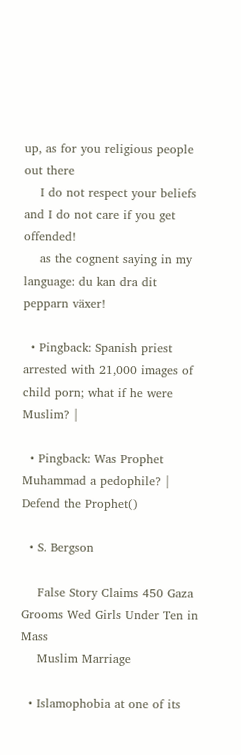up, as for you religious people out there
    I do not respect your beliefs and I do not care if you get offended!
    as the cognent saying in my language: du kan dra dit pepparn växer!

  • Pingback: Spanish priest arrested with 21,000 images of child porn; what if he were Muslim? |

  • Pingback: Was Prophet Muhammad a pedophile? | Defend the Prophet()

  • S. Bergson

    False Story Claims 450 Gaza Grooms Wed Girls Under Ten in Mass
    Muslim Marriage

  • Islamophobia at one of its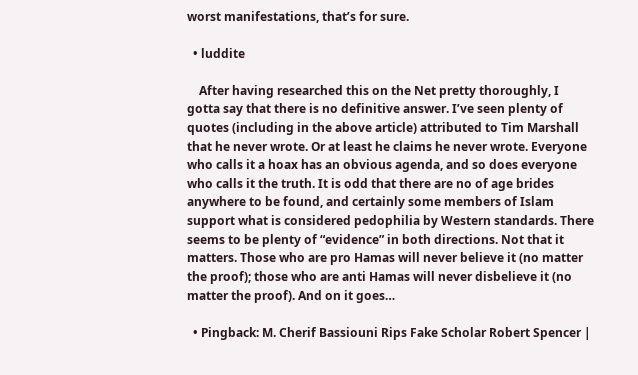worst manifestations, that’s for sure.

  • luddite

    After having researched this on the Net pretty thoroughly, I gotta say that there is no definitive answer. I’ve seen plenty of quotes (including in the above article) attributed to Tim Marshall that he never wrote. Or at least he claims he never wrote. Everyone who calls it a hoax has an obvious agenda, and so does everyone who calls it the truth. It is odd that there are no of age brides anywhere to be found, and certainly some members of Islam support what is considered pedophilia by Western standards. There seems to be plenty of “evidence” in both directions. Not that it matters. Those who are pro Hamas will never believe it (no matter the proof); those who are anti Hamas will never disbelieve it (no matter the proof). And on it goes…

  • Pingback: M. Cherif Bassiouni Rips Fake Scholar Robert Spencer |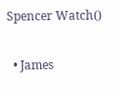Spencer Watch()

  • James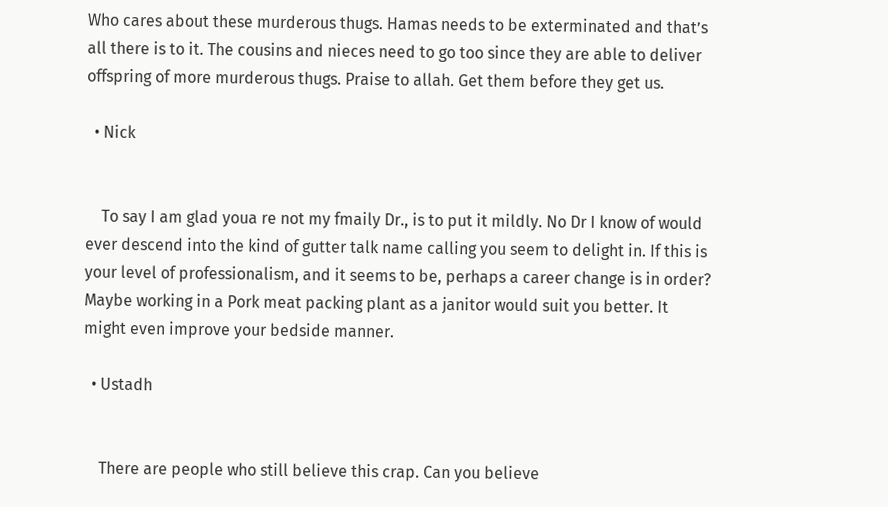Who cares about these murderous thugs. Hamas needs to be exterminated and that’s all there is to it. The cousins and nieces need to go too since they are able to deliver offspring of more murderous thugs. Praise to allah. Get them before they get us.

  • Nick


    To say I am glad youa re not my fmaily Dr., is to put it mildly. No Dr I know of would ever descend into the kind of gutter talk name calling you seem to delight in. If this is your level of professionalism, and it seems to be, perhaps a career change is in order? Maybe working in a Pork meat packing plant as a janitor would suit you better. It might even improve your bedside manner.

  • Ustadh


    There are people who still believe this crap. Can you believe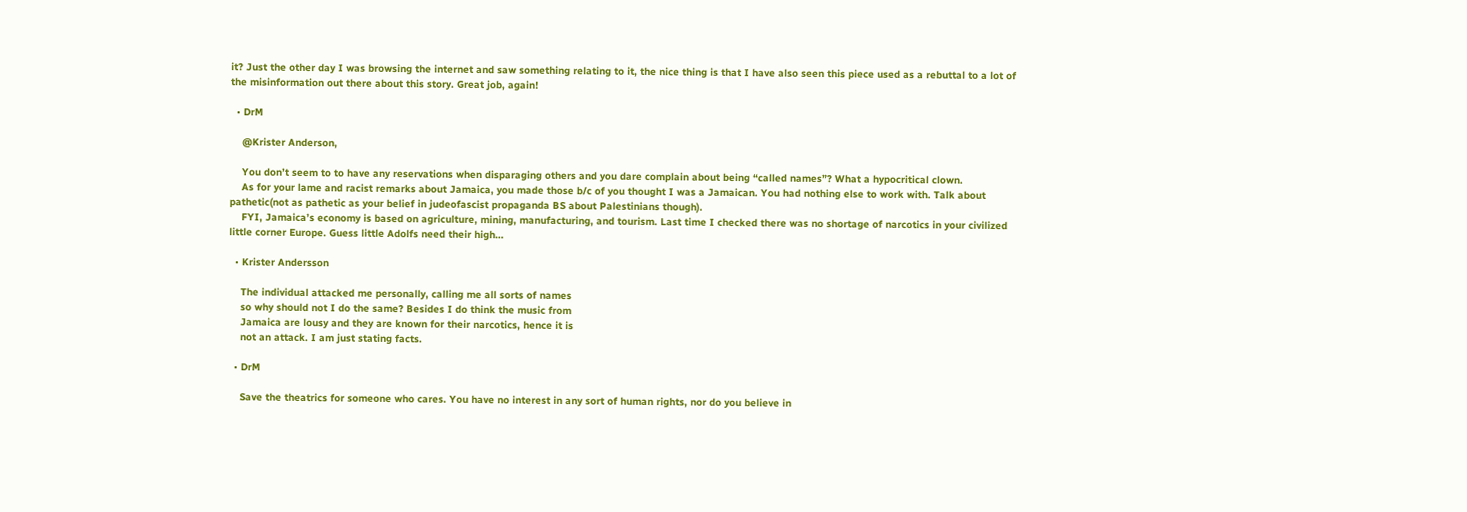it? Just the other day I was browsing the internet and saw something relating to it, the nice thing is that I have also seen this piece used as a rebuttal to a lot of the misinformation out there about this story. Great job, again!

  • DrM

    @Krister Anderson,

    You don’t seem to to have any reservations when disparaging others and you dare complain about being “called names”? What a hypocritical clown.
    As for your lame and racist remarks about Jamaica, you made those b/c of you thought I was a Jamaican. You had nothing else to work with. Talk about pathetic(not as pathetic as your belief in judeofascist propaganda BS about Palestinians though).
    FYI, Jamaica’s economy is based on agriculture, mining, manufacturing, and tourism. Last time I checked there was no shortage of narcotics in your civilized little corner Europe. Guess little Adolfs need their high…

  • Krister Andersson

    The individual attacked me personally, calling me all sorts of names
    so why should not I do the same? Besides I do think the music from
    Jamaica are lousy and they are known for their narcotics, hence it is
    not an attack. I am just stating facts.

  • DrM

    Save the theatrics for someone who cares. You have no interest in any sort of human rights, nor do you believe in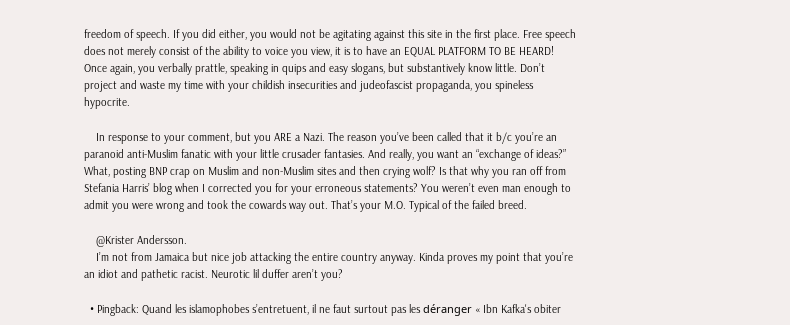freedom of speech. If you did either, you would not be agitating against this site in the first place. Free speech does not merely consist of the ability to voice you view, it is to have an EQUAL PLATFORM TO BE HEARD! Once again, you verbally prattle, speaking in quips and easy slogans, but substantively know little. Don’t project and waste my time with your childish insecurities and judeofascist propaganda, you spineless hypocrite.

    In response to your comment, but you ARE a Nazi. The reason you’ve been called that it b/c you’re an paranoid anti-Muslim fanatic with your little crusader fantasies. And really, you want an “exchange of ideas?” What, posting BNP crap on Muslim and non-Muslim sites and then crying wolf? Is that why you ran off from Stefania Harris’ blog when I corrected you for your erroneous statements? You weren’t even man enough to admit you were wrong and took the cowards way out. That’s your M.O. Typical of the failed breed.

    @Krister Andersson.
    I’m not from Jamaica but nice job attacking the entire country anyway. Kinda proves my point that you’re an idiot and pathetic racist. Neurotic lil duffer aren’t you?

  • Pingback: Quand les islamophobes s’entretuent, il ne faut surtout pas les déranger « Ibn Kafka's obiter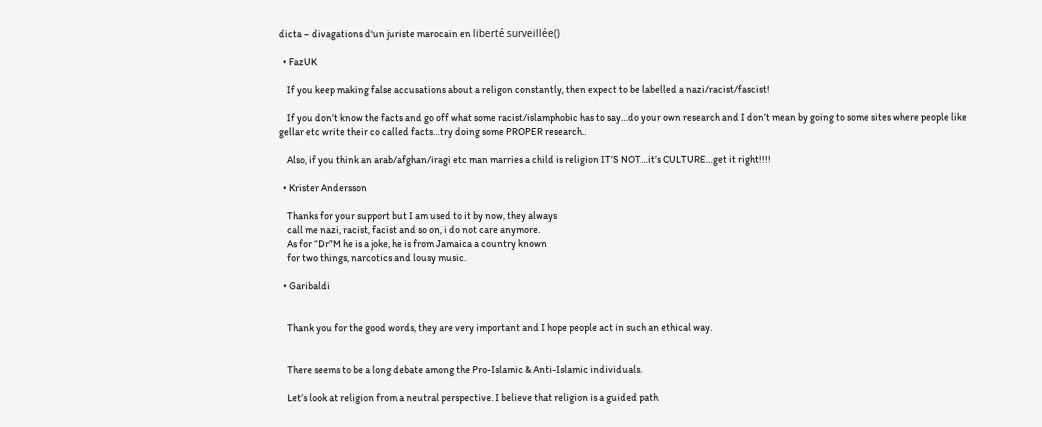dicta – divagations d'un juriste marocain en liberté surveillée()

  • FazUK

    If you keep making false accusations about a religon constantly, then expect to be labelled a nazi/racist/fascist!

    If you don’t know the facts and go off what some racist/islamphobic has to say…do your own research and I don’t mean by going to some sites where people like gellar etc write their co called facts…try doing some PROPER research..

    Also, if you think an arab/afghan/iragi etc man marries a child is religion IT’S NOT…it’s CULTURE…get it right!!!!

  • Krister Andersson

    Thanks for your support but I am used to it by now, they always
    call me nazi, racist, facist and so on, i do not care anymore.
    As for “Dr”M he is a joke, he is from Jamaica a country known
    for two things, narcotics and lousy music.

  • Garibaldi


    Thank you for the good words, they are very important and I hope people act in such an ethical way.


    There seems to be a long debate among the Pro-Islamic & Anti-Islamic individuals.

    Let’s look at religion from a neutral perspective. I believe that religion is a guided path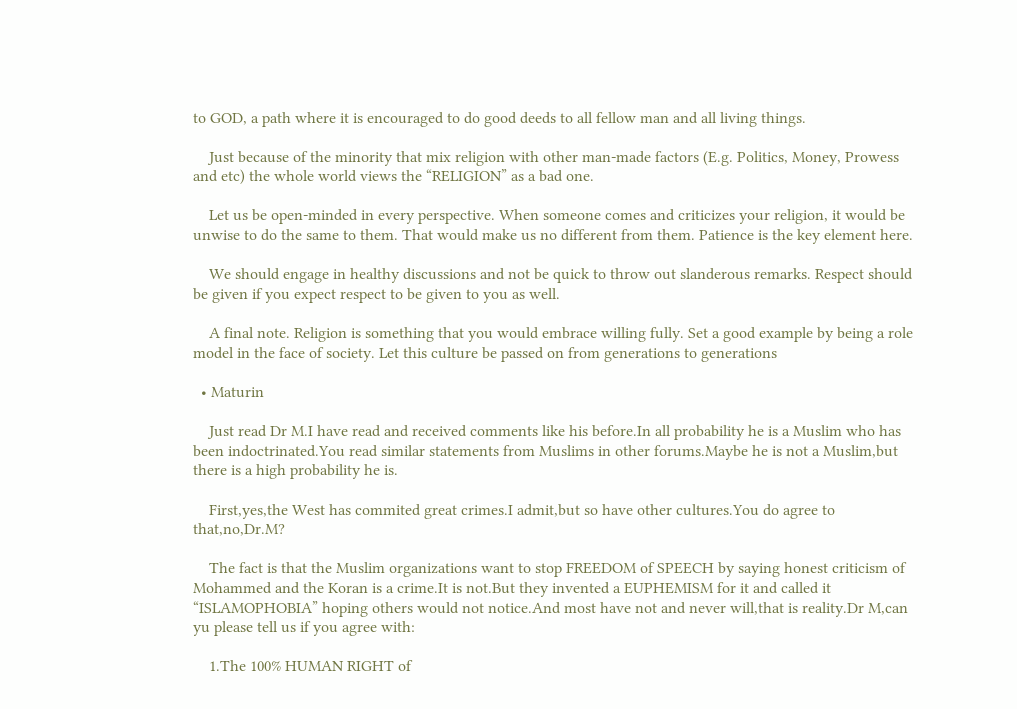to GOD, a path where it is encouraged to do good deeds to all fellow man and all living things.

    Just because of the minority that mix religion with other man-made factors (E.g. Politics, Money, Prowess and etc) the whole world views the “RELIGION” as a bad one.

    Let us be open-minded in every perspective. When someone comes and criticizes your religion, it would be unwise to do the same to them. That would make us no different from them. Patience is the key element here.

    We should engage in healthy discussions and not be quick to throw out slanderous remarks. Respect should be given if you expect respect to be given to you as well.

    A final note. Religion is something that you would embrace willing fully. Set a good example by being a role model in the face of society. Let this culture be passed on from generations to generations

  • Maturin

    Just read Dr M.I have read and received comments like his before.In all probability he is a Muslim who has been indoctrinated.You read similar statements from Muslims in other forums.Maybe he is not a Muslim,but there is a high probability he is.

    First,yes,the West has commited great crimes.I admit,but so have other cultures.You do agree to that,no,Dr.M?

    The fact is that the Muslim organizations want to stop FREEDOM of SPEECH by saying honest criticism of Mohammed and the Koran is a crime.It is not.But they invented a EUPHEMISM for it and called it “ISLAMOPHOBIA” hoping others would not notice.And most have not and never will,that is reality.Dr M,can yu please tell us if you agree with:

    1.The 100% HUMAN RIGHT of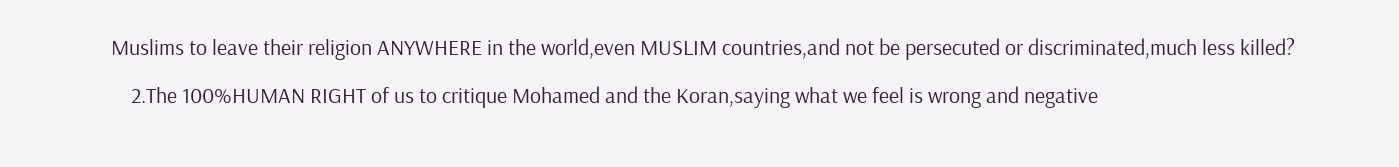Muslims to leave their religion ANYWHERE in the world,even MUSLIM countries,and not be persecuted or discriminated,much less killed?

    2.The 100%HUMAN RIGHT of us to critique Mohamed and the Koran,saying what we feel is wrong and negative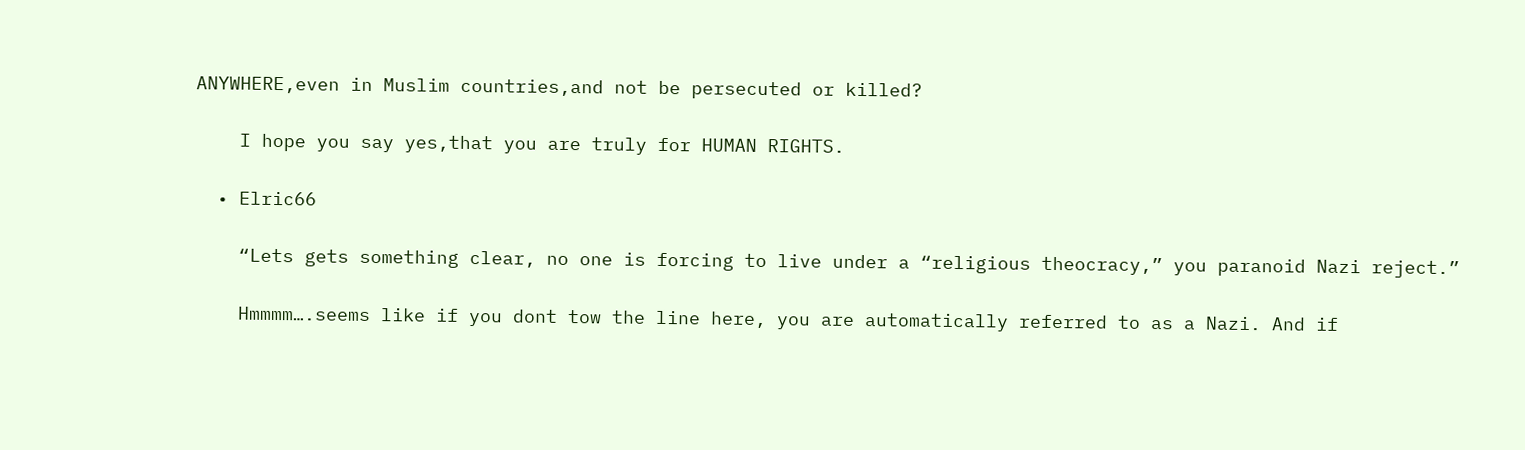ANYWHERE,even in Muslim countries,and not be persecuted or killed?

    I hope you say yes,that you are truly for HUMAN RIGHTS.

  • Elric66

    “Lets gets something clear, no one is forcing to live under a “religious theocracy,” you paranoid Nazi reject.”

    Hmmmm….seems like if you dont tow the line here, you are automatically referred to as a Nazi. And if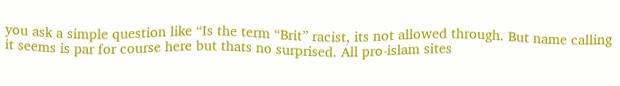you ask a simple question like “Is the term “Brit” racist, its not allowed through. But name calling it seems is par for course here but thats no surprised. All pro-islam sites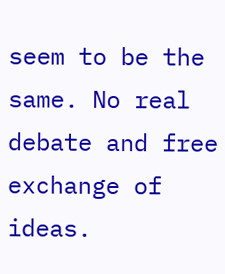seem to be the same. No real debate and free exchange of ideas.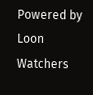Powered by Loon Watchers